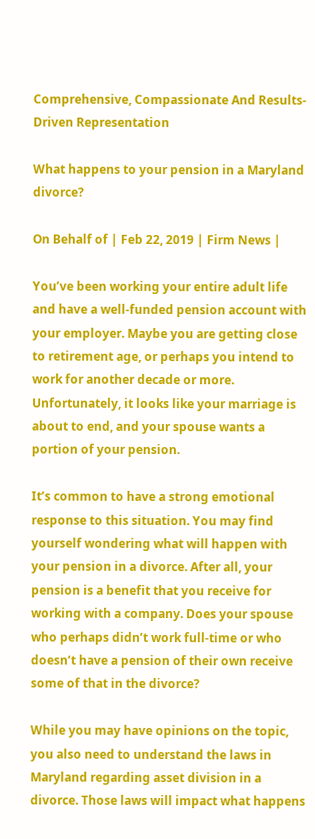Comprehensive, Compassionate And Results-Driven Representation

What happens to your pension in a Maryland divorce?

On Behalf of | Feb 22, 2019 | Firm News |

You’ve been working your entire adult life and have a well-funded pension account with your employer. Maybe you are getting close to retirement age, or perhaps you intend to work for another decade or more. Unfortunately, it looks like your marriage is about to end, and your spouse wants a portion of your pension.

It’s common to have a strong emotional response to this situation. You may find yourself wondering what will happen with your pension in a divorce. After all, your pension is a benefit that you receive for working with a company. Does your spouse who perhaps didn’t work full-time or who doesn’t have a pension of their own receive some of that in the divorce?

While you may have opinions on the topic, you also need to understand the laws in Maryland regarding asset division in a divorce. Those laws will impact what happens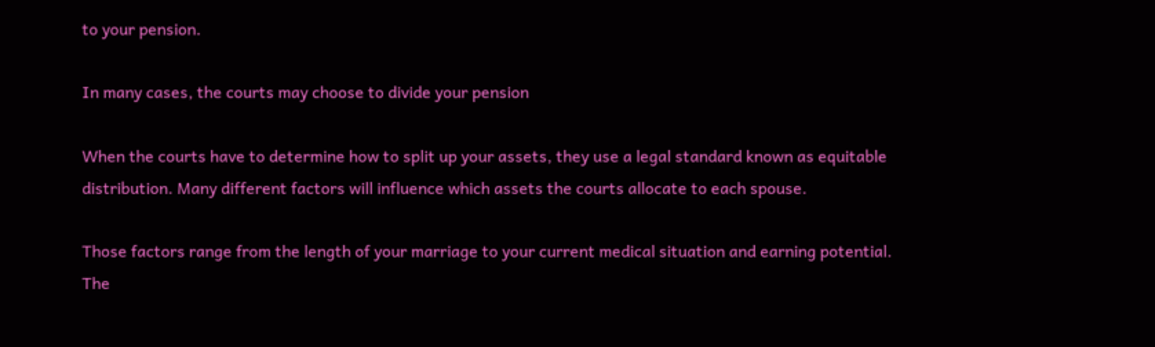to your pension.

In many cases, the courts may choose to divide your pension

When the courts have to determine how to split up your assets, they use a legal standard known as equitable distribution. Many different factors will influence which assets the courts allocate to each spouse.

Those factors range from the length of your marriage to your current medical situation and earning potential. The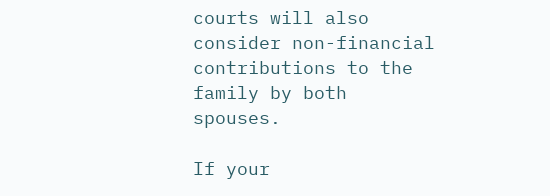courts will also consider non-financial contributions to the family by both spouses.

If your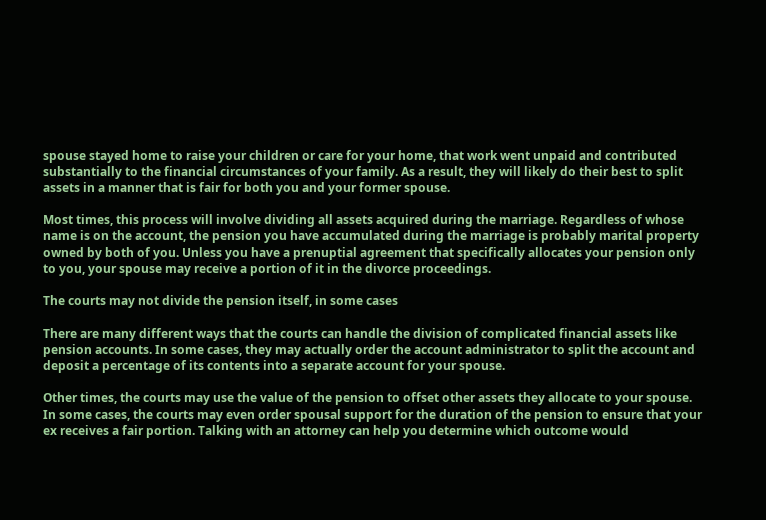spouse stayed home to raise your children or care for your home, that work went unpaid and contributed substantially to the financial circumstances of your family. As a result, they will likely do their best to split assets in a manner that is fair for both you and your former spouse.

Most times, this process will involve dividing all assets acquired during the marriage. Regardless of whose name is on the account, the pension you have accumulated during the marriage is probably marital property owned by both of you. Unless you have a prenuptial agreement that specifically allocates your pension only to you, your spouse may receive a portion of it in the divorce proceedings.

The courts may not divide the pension itself, in some cases

There are many different ways that the courts can handle the division of complicated financial assets like pension accounts. In some cases, they may actually order the account administrator to split the account and deposit a percentage of its contents into a separate account for your spouse.

Other times, the courts may use the value of the pension to offset other assets they allocate to your spouse. In some cases, the courts may even order spousal support for the duration of the pension to ensure that your ex receives a fair portion. Talking with an attorney can help you determine which outcome would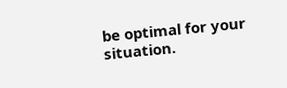be optimal for your situation.